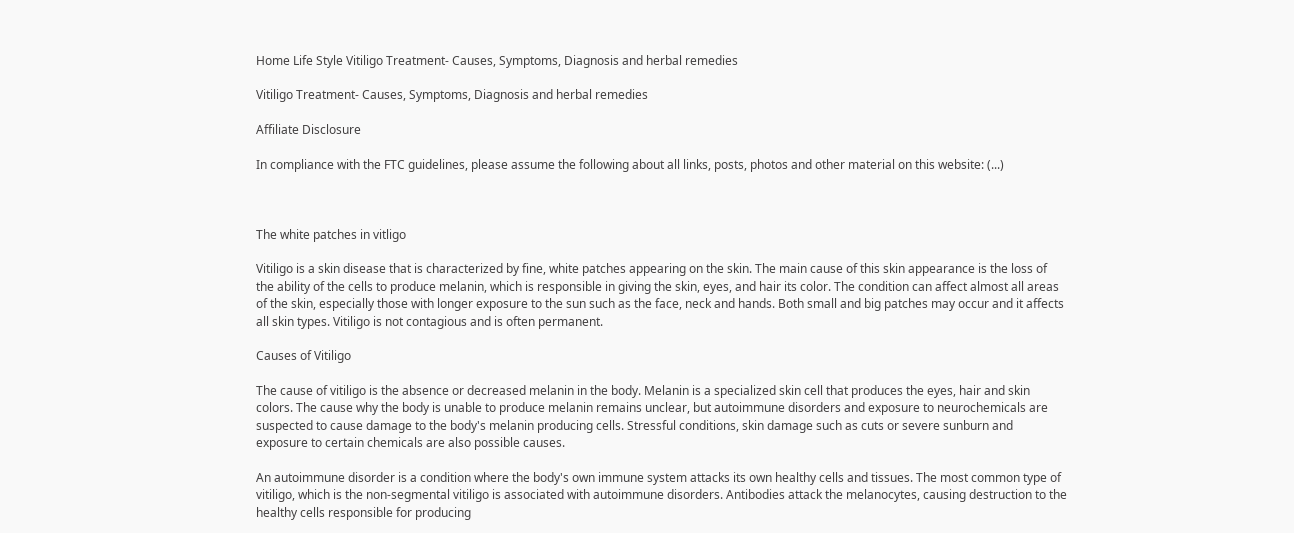Home Life Style Vitiligo Treatment- Causes, Symptoms, Diagnosis and herbal remedies

Vitiligo Treatment- Causes, Symptoms, Diagnosis and herbal remedies

Affiliate Disclosure

In compliance with the FTC guidelines, please assume the following about all links, posts, photos and other material on this website: (...)



The white patches in vitligo

Vitiligo is a skin disease that is characterized by fine, white patches appearing on the skin. The main cause of this skin appearance is the loss of the ability of the cells to produce melanin, which is responsible in giving the skin, eyes, and hair its color. The condition can affect almost all areas of the skin, especially those with longer exposure to the sun such as the face, neck and hands. Both small and big patches may occur and it affects all skin types. Vitiligo is not contagious and is often permanent.

Causes of Vitiligo

The cause of vitiligo is the absence or decreased melanin in the body. Melanin is a specialized skin cell that produces the eyes, hair and skin colors. The cause why the body is unable to produce melanin remains unclear, but autoimmune disorders and exposure to neurochemicals are suspected to cause damage to the body's melanin producing cells. Stressful conditions, skin damage such as cuts or severe sunburn and exposure to certain chemicals are also possible causes.

An autoimmune disorder is a condition where the body's own immune system attacks its own healthy cells and tissues. The most common type of vitiligo, which is the non-segmental vitiligo is associated with autoimmune disorders. Antibodies attack the melanocytes, causing destruction to the healthy cells responsible for producing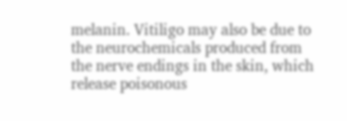melanin. Vitiligo may also be due to the neurochemicals produced from the nerve endings in the skin, which release poisonous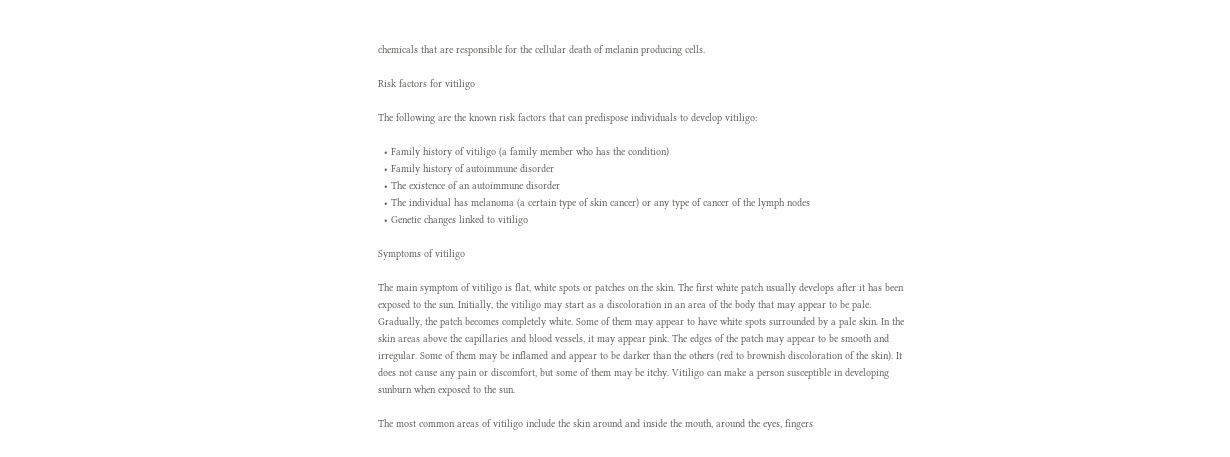chemicals that are responsible for the cellular death of melanin producing cells.

Risk factors for vitiligo

The following are the known risk factors that can predispose individuals to develop vitiligo:

  • Family history of vitiligo (a family member who has the condition)
  • Family history of autoimmune disorder
  • The existence of an autoimmune disorder
  • The individual has melanoma (a certain type of skin cancer) or any type of cancer of the lymph nodes
  • Genetic changes linked to vitiligo

Symptoms of vitiligo

The main symptom of vitiligo is flat, white spots or patches on the skin. The first white patch usually develops after it has been exposed to the sun. Initially, the vitiligo may start as a discoloration in an area of the body that may appear to be pale. Gradually, the patch becomes completely white. Some of them may appear to have white spots surrounded by a pale skin. In the skin areas above the capillaries and blood vessels, it may appear pink. The edges of the patch may appear to be smooth and irregular. Some of them may be inflamed and appear to be darker than the others (red to brownish discoloration of the skin). It does not cause any pain or discomfort, but some of them may be itchy. Vitiligo can make a person susceptible in developing sunburn when exposed to the sun.

The most common areas of vitiligo include the skin around and inside the mouth, around the eyes, fingers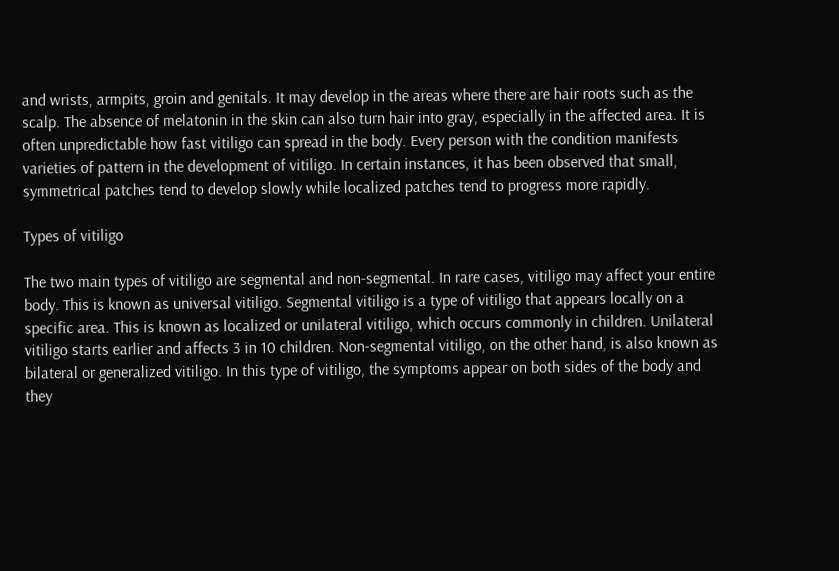and wrists, armpits, groin and genitals. It may develop in the areas where there are hair roots such as the scalp. The absence of melatonin in the skin can also turn hair into gray, especially in the affected area. It is often unpredictable how fast vitiligo can spread in the body. Every person with the condition manifests varieties of pattern in the development of vitiligo. In certain instances, it has been observed that small, symmetrical patches tend to develop slowly while localized patches tend to progress more rapidly.

Types of vitiligo

The two main types of vitiligo are segmental and non-segmental. In rare cases, vitiligo may affect your entire body. This is known as universal vitiligo. Segmental vitiligo is a type of vitiligo that appears locally on a specific area. This is known as localized or unilateral vitiligo, which occurs commonly in children. Unilateral vitiligo starts earlier and affects 3 in 10 children. Non-segmental vitiligo, on the other hand, is also known as bilateral or generalized vitiligo. In this type of vitiligo, the symptoms appear on both sides of the body and they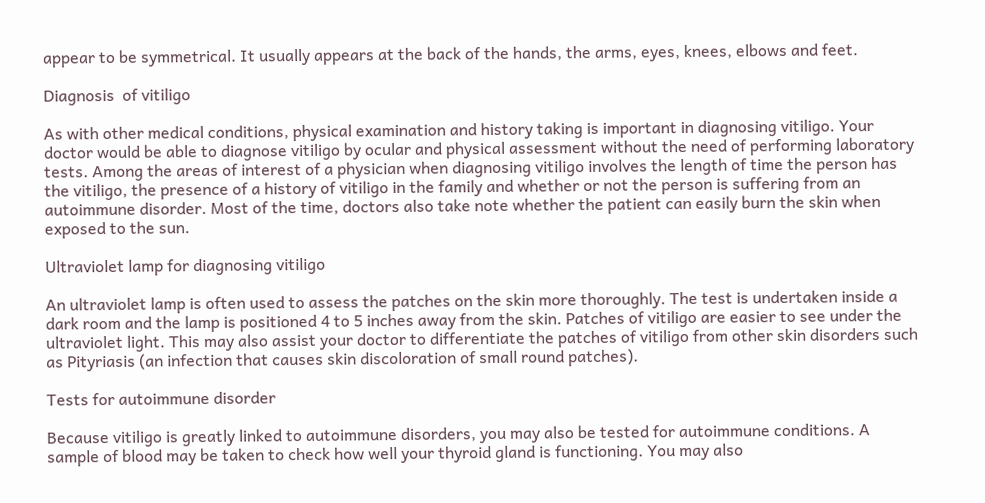appear to be symmetrical. It usually appears at the back of the hands, the arms, eyes, knees, elbows and feet.

Diagnosis  of vitiligo

As with other medical conditions, physical examination and history taking is important in diagnosing vitiligo. Your doctor would be able to diagnose vitiligo by ocular and physical assessment without the need of performing laboratory tests. Among the areas of interest of a physician when diagnosing vitiligo involves the length of time the person has the vitiligo, the presence of a history of vitiligo in the family and whether or not the person is suffering from an autoimmune disorder. Most of the time, doctors also take note whether the patient can easily burn the skin when exposed to the sun.

Ultraviolet lamp for diagnosing vitiligo

An ultraviolet lamp is often used to assess the patches on the skin more thoroughly. The test is undertaken inside a dark room and the lamp is positioned 4 to 5 inches away from the skin. Patches of vitiligo are easier to see under the ultraviolet light. This may also assist your doctor to differentiate the patches of vitiligo from other skin disorders such as Pityriasis (an infection that causes skin discoloration of small round patches).

Tests for autoimmune disorder

Because vitiligo is greatly linked to autoimmune disorders, you may also be tested for autoimmune conditions. A sample of blood may be taken to check how well your thyroid gland is functioning. You may also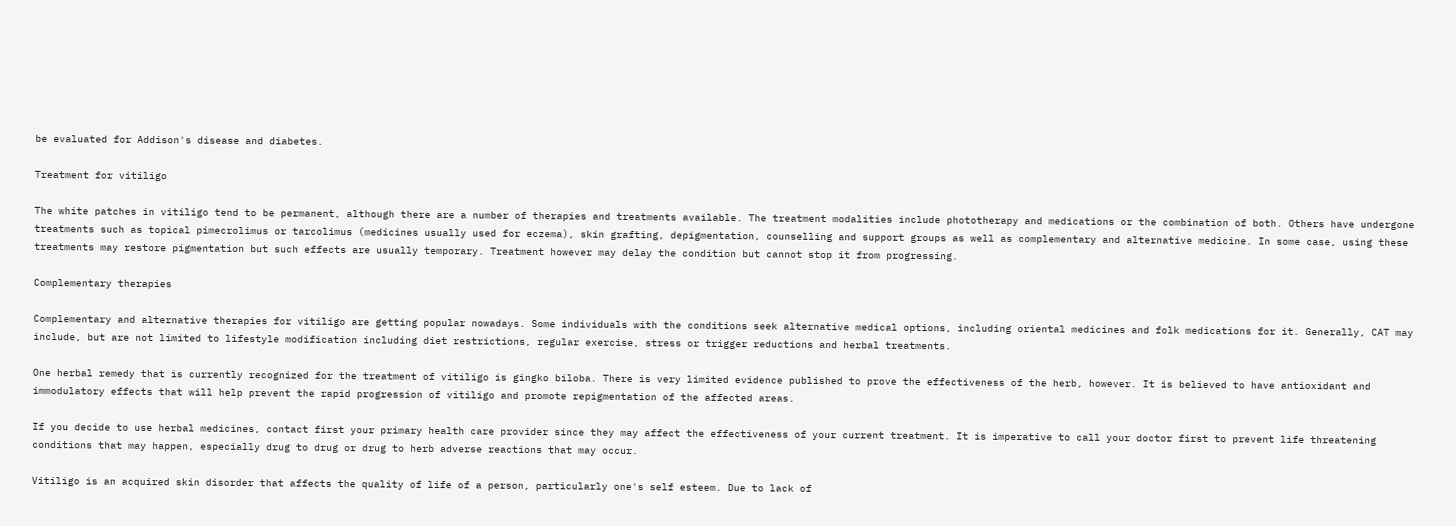be evaluated for Addison's disease and diabetes.

Treatment for vitiligo

The white patches in vitiligo tend to be permanent, although there are a number of therapies and treatments available. The treatment modalities include phototherapy and medications or the combination of both. Others have undergone treatments such as topical pimecrolimus or tarcolimus (medicines usually used for eczema), skin grafting, depigmentation, counselling and support groups as well as complementary and alternative medicine. In some case, using these treatments may restore pigmentation but such effects are usually temporary. Treatment however may delay the condition but cannot stop it from progressing.

Complementary therapies

Complementary and alternative therapies for vitiligo are getting popular nowadays. Some individuals with the conditions seek alternative medical options, including oriental medicines and folk medications for it. Generally, CAT may include, but are not limited to lifestyle modification including diet restrictions, regular exercise, stress or trigger reductions and herbal treatments.

One herbal remedy that is currently recognized for the treatment of vitiligo is gingko biloba. There is very limited evidence published to prove the effectiveness of the herb, however. It is believed to have antioxidant and immodulatory effects that will help prevent the rapid progression of vitiligo and promote repigmentation of the affected areas.

If you decide to use herbal medicines, contact first your primary health care provider since they may affect the effectiveness of your current treatment. It is imperative to call your doctor first to prevent life threatening conditions that may happen, especially drug to drug or drug to herb adverse reactions that may occur.

Vitiligo is an acquired skin disorder that affects the quality of life of a person, particularly one's self esteem. Due to lack of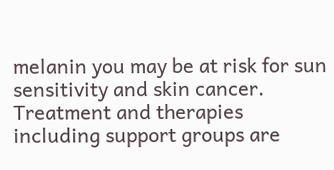melanin you may be at risk for sun sensitivity and skin cancer. Treatment and therapies including support groups are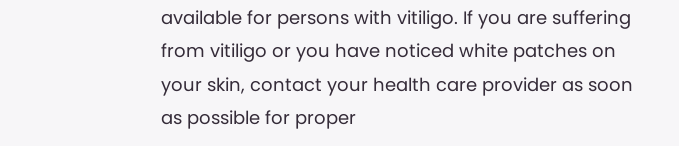available for persons with vitiligo. If you are suffering from vitiligo or you have noticed white patches on your skin, contact your health care provider as soon as possible for proper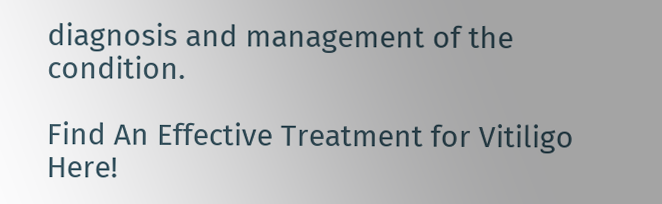diagnosis and management of the condition.

Find An Effective Treatment for Vitiligo Here!